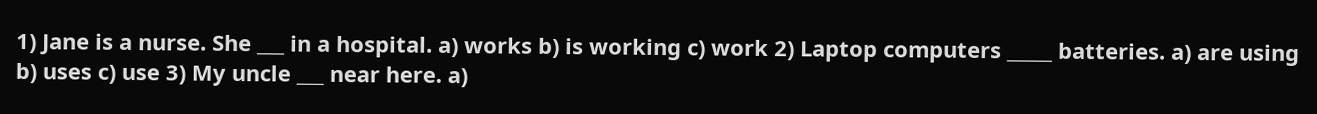1) Jane is a nurse. She ___ in a hospital. a) works b) is working c) work 2) Laptop computers _____ batteries. a) are using b) uses c) use 3) My uncle ___ near here. a)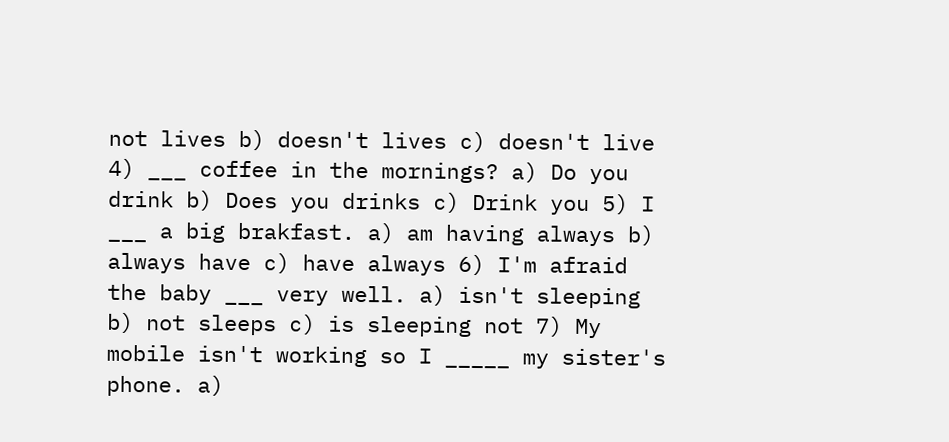not lives b) doesn't lives c) doesn't live 4) ___ coffee in the mornings? a) Do you drink b) Does you drinks c) Drink you 5) I ___ a big brakfast. a) am having always b) always have c) have always 6) I'm afraid the baby ___ very well. a) isn't sleeping b) not sleeps c) is sleeping not 7) My mobile isn't working so I _____ my sister's phone. a)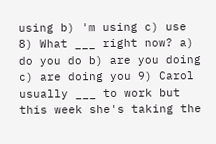using b) 'm using c) use 8) What ___ right now? a) do you do b) are you doing c) are doing you 9) Carol usually ___ to work but this week she's taking the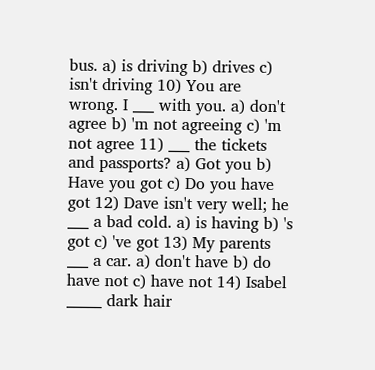bus. a) is driving b) drives c) isn't driving 10) You are wrong. I ___ with you. a) don't agree b) 'm not agreeing c) 'm not agree 11) ___ the tickets and passports? a) Got you b) Have you got c) Do you have got 12) Dave isn't very well; he ___ a bad cold. a) is having b) 's got c) 've got 13) My parents ___ a car. a) don't have b) do have not c) have not 14) Isabel _____ dark hair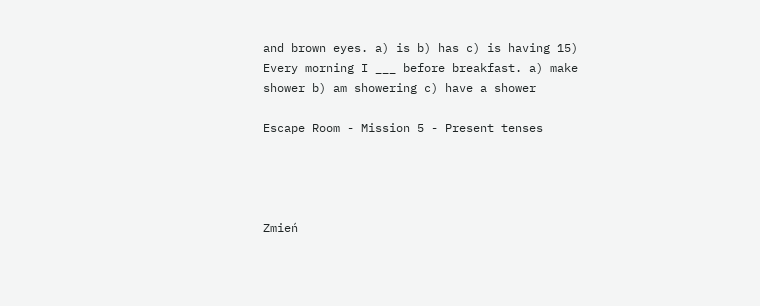and brown eyes. a) is b) has c) is having 15) Every morning I ___ before breakfast. a) make shower b) am showering c) have a shower

Escape Room - Mission 5 - Present tenses




Zmień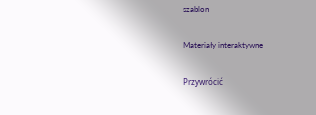szablon

Materiały interaktywne

Przywrócić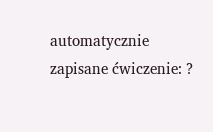automatycznie zapisane ćwiczenie: ?